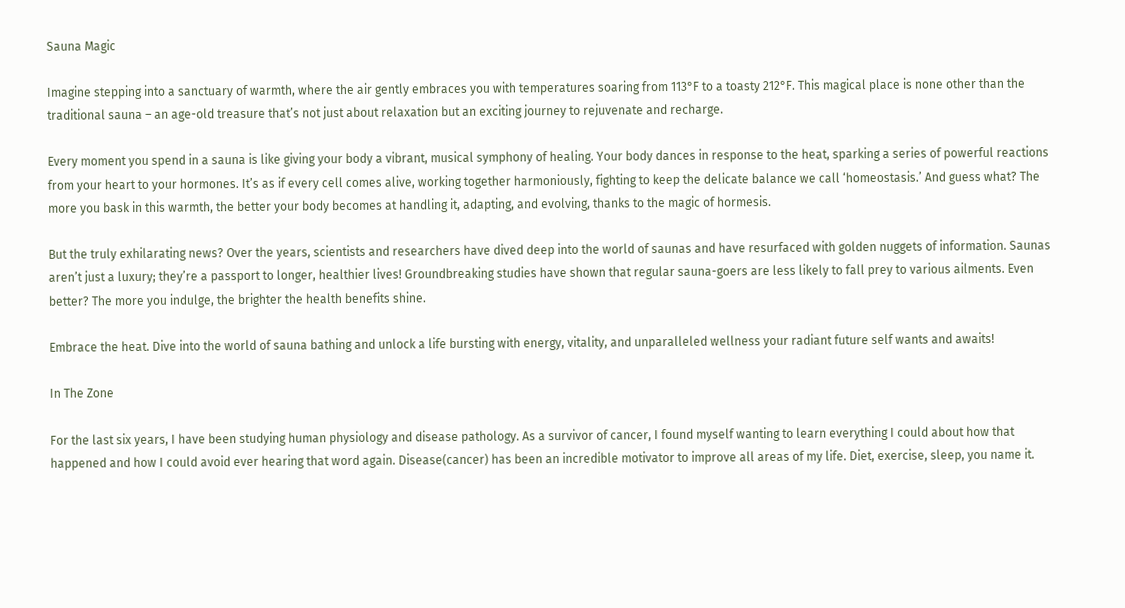Sauna Magic

Imagine stepping into a sanctuary of warmth, where the air gently embraces you with temperatures soaring from 113°F to a toasty 212°F. This magical place is none other than the traditional sauna – an age-old treasure that’s not just about relaxation but an exciting journey to rejuvenate and recharge.

Every moment you spend in a sauna is like giving your body a vibrant, musical symphony of healing. Your body dances in response to the heat, sparking a series of powerful reactions from your heart to your hormones. It’s as if every cell comes alive, working together harmoniously, fighting to keep the delicate balance we call ‘homeostasis.’ And guess what? The more you bask in this warmth, the better your body becomes at handling it, adapting, and evolving, thanks to the magic of hormesis.

But the truly exhilarating news? Over the years, scientists and researchers have dived deep into the world of saunas and have resurfaced with golden nuggets of information. Saunas aren’t just a luxury; they’re a passport to longer, healthier lives! Groundbreaking studies have shown that regular sauna-goers are less likely to fall prey to various ailments. Even better? The more you indulge, the brighter the health benefits shine.

Embrace the heat. Dive into the world of sauna bathing and unlock a life bursting with energy, vitality, and unparalleled wellness your radiant future self wants and awaits!

In The Zone

For the last six years, I have been studying human physiology and disease pathology. As a survivor of cancer, I found myself wanting to learn everything I could about how that happened and how I could avoid ever hearing that word again. Disease(cancer) has been an incredible motivator to improve all areas of my life. Diet, exercise, sleep, you name it.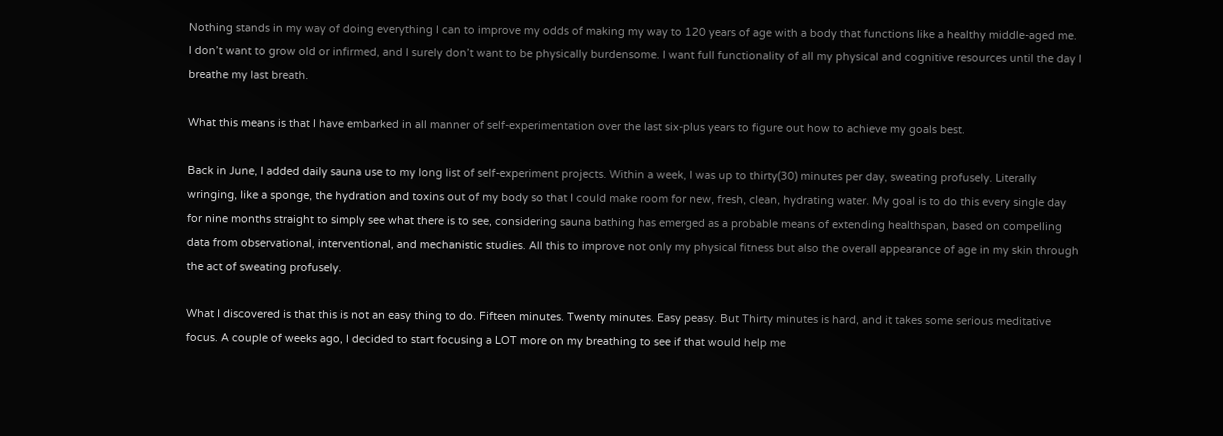Nothing stands in my way of doing everything I can to improve my odds of making my way to 120 years of age with a body that functions like a healthy middle-aged me. I don’t want to grow old or infirmed, and I surely don’t want to be physically burdensome. I want full functionality of all my physical and cognitive resources until the day I breathe my last breath.

What this means is that I have embarked in all manner of self-experimentation over the last six-plus years to figure out how to achieve my goals best.

Back in June, I added daily sauna use to my long list of self-experiment projects. Within a week, I was up to thirty(30) minutes per day, sweating profusely. Literally wringing, like a sponge, the hydration and toxins out of my body so that I could make room for new, fresh, clean, hydrating water. My goal is to do this every single day for nine months straight to simply see what there is to see, considering sauna bathing has emerged as a probable means of extending healthspan, based on compelling data from observational, interventional, and mechanistic studies. All this to improve not only my physical fitness but also the overall appearance of age in my skin through the act of sweating profusely.

What I discovered is that this is not an easy thing to do. Fifteen minutes. Twenty minutes. Easy peasy. But Thirty minutes is hard, and it takes some serious meditative focus. A couple of weeks ago, I decided to start focusing a LOT more on my breathing to see if that would help me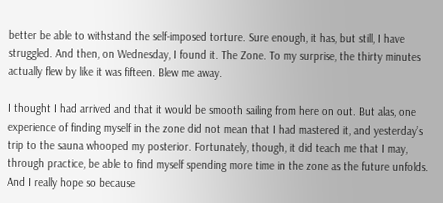better be able to withstand the self-imposed torture. Sure enough, it has, but still, I have struggled. And then, on Wednesday, I found it. The Zone. To my surprise, the thirty minutes actually flew by like it was fifteen. Blew me away.

I thought I had arrived and that it would be smooth sailing from here on out. But alas, one experience of finding myself in the zone did not mean that I had mastered it, and yesterday’s trip to the sauna whooped my posterior. Fortunately, though, it did teach me that I may, through practice, be able to find myself spending more time in the zone as the future unfolds. And I really hope so because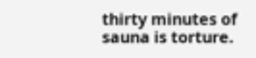thirty minutes of sauna is torture.